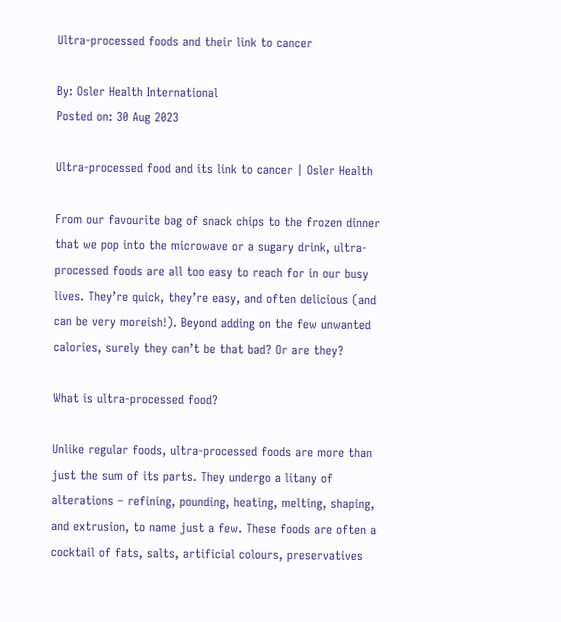Ultra-processed foods and their link to cancer

By: Osler Health International
Posted on: 30 Aug 2023

Ultra-processed food and its link to cancer | Osler Health

From our favourite bag of snack chips to the frozen dinner that we pop into the microwave or a sugary drink, ultra-processed foods are all too easy to reach for in our busy lives. They’re quick, they’re easy, and often delicious (and can be very moreish!). Beyond adding on the few unwanted calories, surely they can’t be that bad? Or are they?

What is ultra-processed food?

Unlike regular foods, ultra-processed foods are more than just the sum of its parts. They undergo a litany of alterations – refining, pounding, heating, melting, shaping, and extrusion, to name just a few. These foods are often a cocktail of fats, salts, artificial colours, preservatives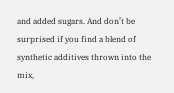and added sugars. And don’t be surprised if you find a blend of synthetic additives thrown into the mix,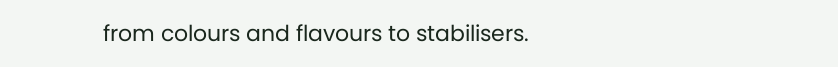from colours and flavours to stabilisers.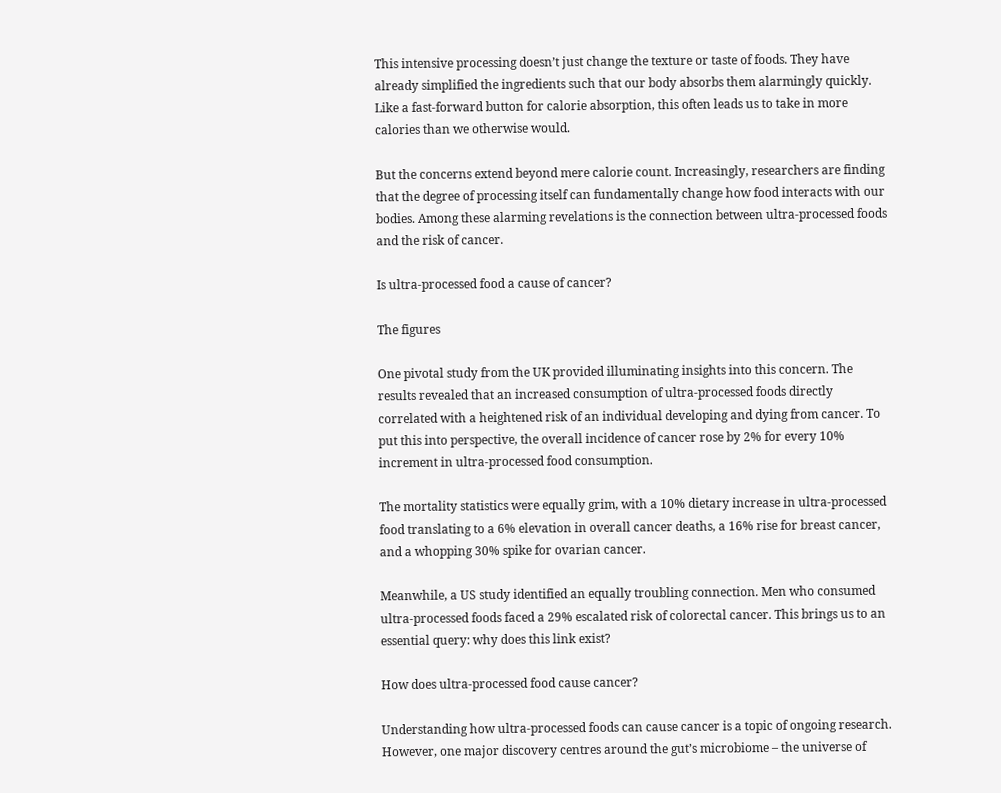This intensive processing doesn’t just change the texture or taste of foods. They have already simplified the ingredients such that our body absorbs them alarmingly quickly. Like a fast-forward button for calorie absorption, this often leads us to take in more calories than we otherwise would.

But the concerns extend beyond mere calorie count. Increasingly, researchers are finding that the degree of processing itself can fundamentally change how food interacts with our bodies. Among these alarming revelations is the connection between ultra-processed foods and the risk of cancer.

Is ultra-processed food a cause of cancer?

The figures

One pivotal study from the UK provided illuminating insights into this concern. The results revealed that an increased consumption of ultra-processed foods directly correlated with a heightened risk of an individual developing and dying from cancer. To put this into perspective, the overall incidence of cancer rose by 2% for every 10% increment in ultra-processed food consumption.

The mortality statistics were equally grim, with a 10% dietary increase in ultra-processed food translating to a 6% elevation in overall cancer deaths, a 16% rise for breast cancer, and a whopping 30% spike for ovarian cancer.

Meanwhile, a US study identified an equally troubling connection. Men who consumed ultra-processed foods faced a 29% escalated risk of colorectal cancer. This brings us to an essential query: why does this link exist?

How does ultra-processed food cause cancer?

Understanding how ultra-processed foods can cause cancer is a topic of ongoing research. However, one major discovery centres around the gut’s microbiome – the universe of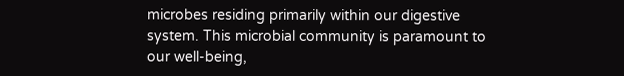microbes residing primarily within our digestive system. This microbial community is paramount to our well-being,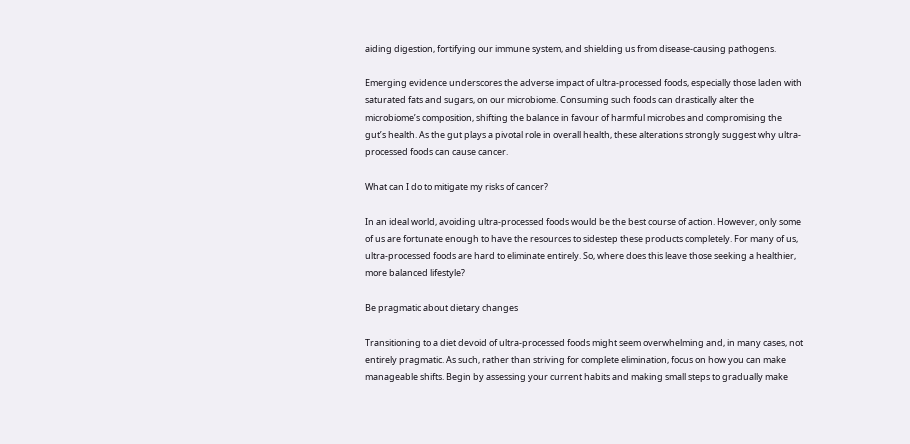aiding digestion, fortifying our immune system, and shielding us from disease-causing pathogens.

Emerging evidence underscores the adverse impact of ultra-processed foods, especially those laden with saturated fats and sugars, on our microbiome. Consuming such foods can drastically alter the microbiome’s composition, shifting the balance in favour of harmful microbes and compromising the gut’s health. As the gut plays a pivotal role in overall health, these alterations strongly suggest why ultra-processed foods can cause cancer.

What can I do to mitigate my risks of cancer?

In an ideal world, avoiding ultra-processed foods would be the best course of action. However, only some of us are fortunate enough to have the resources to sidestep these products completely. For many of us, ultra-processed foods are hard to eliminate entirely. So, where does this leave those seeking a healthier, more balanced lifestyle?

Be pragmatic about dietary changes

Transitioning to a diet devoid of ultra-processed foods might seem overwhelming and, in many cases, not entirely pragmatic. As such, rather than striving for complete elimination, focus on how you can make manageable shifts. Begin by assessing your current habits and making small steps to gradually make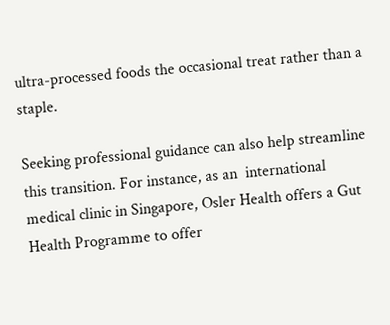ultra-processed foods the occasional treat rather than a staple.

Seeking professional guidance can also help streamline this transition. For instance, as an  international medical clinic in Singapore, Osler Health offers a Gut Health Programme to offer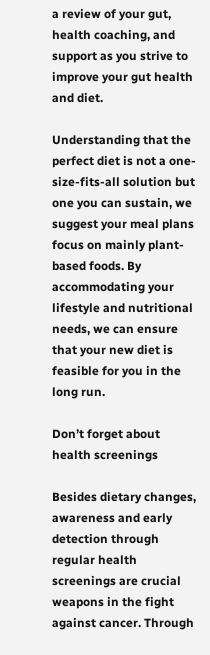a review of your gut, health coaching, and support as you strive to improve your gut health and diet.

Understanding that the perfect diet is not a one-size-fits-all solution but one you can sustain, we suggest your meal plans focus on mainly plant-based foods. By accommodating your lifestyle and nutritional needs, we can ensure that your new diet is feasible for you in the long run.

Don’t forget about health screenings

Besides dietary changes, awareness and early detection through regular health screenings are crucial weapons in the fight against cancer. Through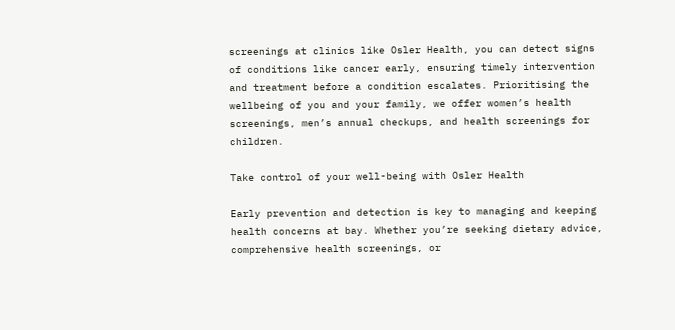screenings at clinics like Osler Health, you can detect signs of conditions like cancer early, ensuring timely intervention and treatment before a condition escalates. Prioritising the wellbeing of you and your family, we offer women’s health screenings, men’s annual checkups, and health screenings for children.

Take control of your well-being with Osler Health

Early prevention and detection is key to managing and keeping health concerns at bay. Whether you’re seeking dietary advice, comprehensive health screenings, or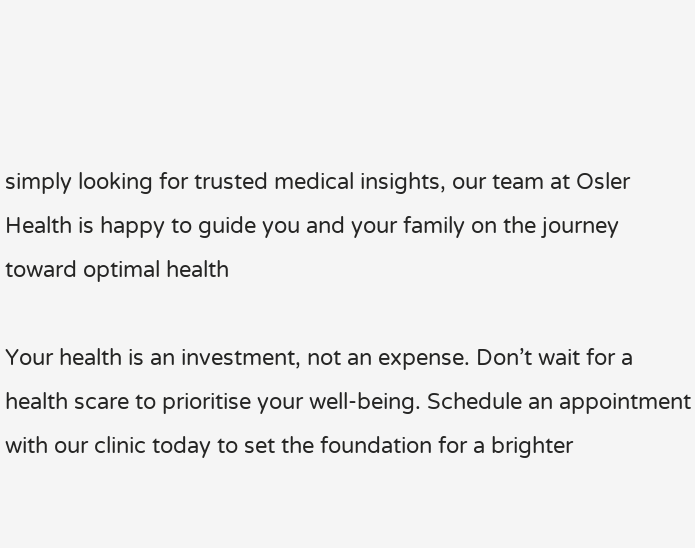simply looking for trusted medical insights, our team at Osler Health is happy to guide you and your family on the journey toward optimal health

Your health is an investment, not an expense. Don’t wait for a health scare to prioritise your well-being. Schedule an appointment with our clinic today to set the foundation for a brighter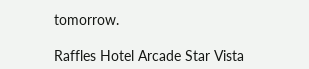tomorrow.

Raffles Hotel Arcade Star Vista